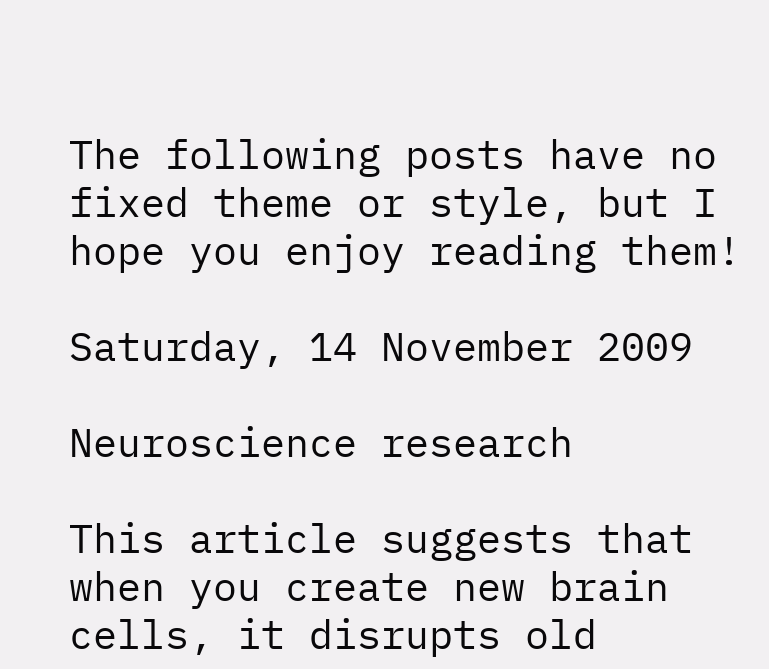The following posts have no fixed theme or style, but I hope you enjoy reading them!

Saturday, 14 November 2009

Neuroscience research

This article suggests that when you create new brain cells, it disrupts old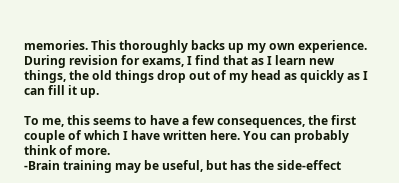memories. This thoroughly backs up my own experience. During revision for exams, I find that as I learn new things, the old things drop out of my head as quickly as I can fill it up.

To me, this seems to have a few consequences, the first couple of which I have written here. You can probably think of more.
-Brain training may be useful, but has the side-effect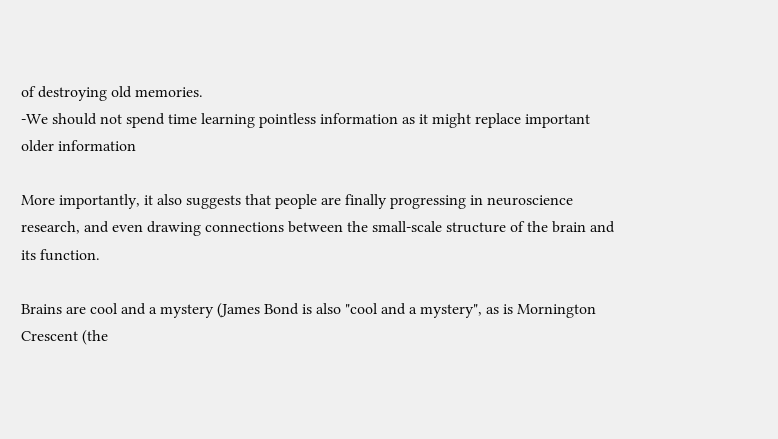of destroying old memories.
-We should not spend time learning pointless information as it might replace important older information

More importantly, it also suggests that people are finally progressing in neuroscience research, and even drawing connections between the small-scale structure of the brain and its function.

Brains are cool and a mystery (James Bond is also "cool and a mystery", as is Mornington Crescent (the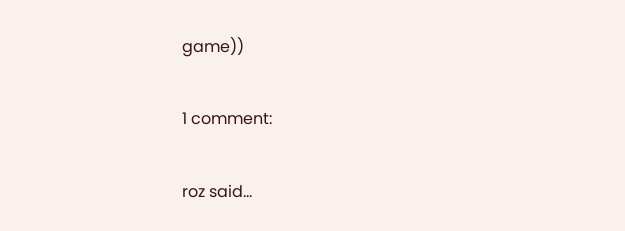game))

1 comment:

roz said...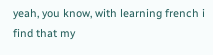yeah, you know, with learning french i find that my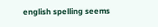english spelling seems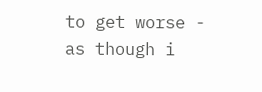to get worse - as though i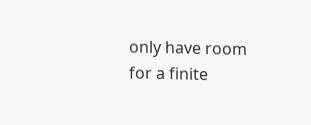only have room for a finite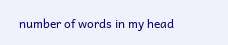number of words in my head